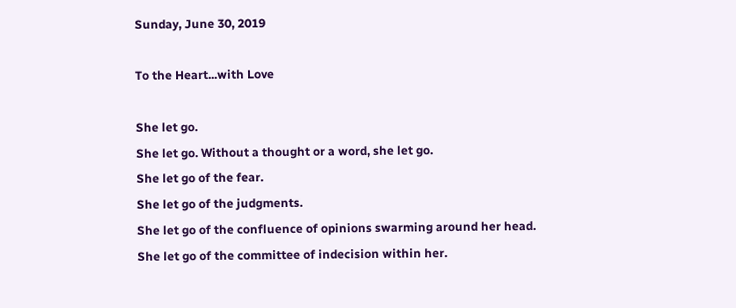Sunday, June 30, 2019

To the Heart...with Love

She let go.
She let go. Without a thought or a word, she let go.
She let go of the fear.
She let go of the judgments.
She let go of the confluence of opinions swarming around her head.
She let go of the committee of indecision within her.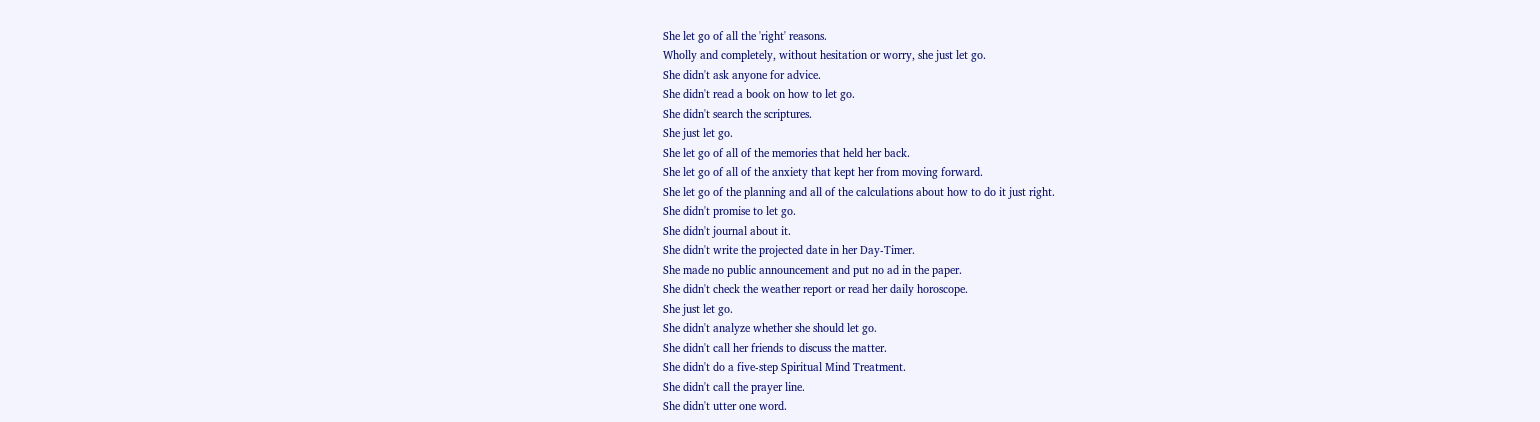She let go of all the 'right' reasons.
Wholly and completely, without hesitation or worry, she just let go.
She didn't ask anyone for advice.
She didn't read a book on how to let go.
She didn't search the scriptures.
She just let go.
She let go of all of the memories that held her back.
She let go of all of the anxiety that kept her from moving forward.
She let go of the planning and all of the calculations about how to do it just right.
She didn't promise to let go.
She didn't journal about it.
She didn't write the projected date in her Day-Timer.
She made no public announcement and put no ad in the paper.
She didn't check the weather report or read her daily horoscope.
She just let go.
She didn't analyze whether she should let go.
She didn't call her friends to discuss the matter.
She didn't do a five-step Spiritual Mind Treatment.
She didn't call the prayer line.
She didn't utter one word.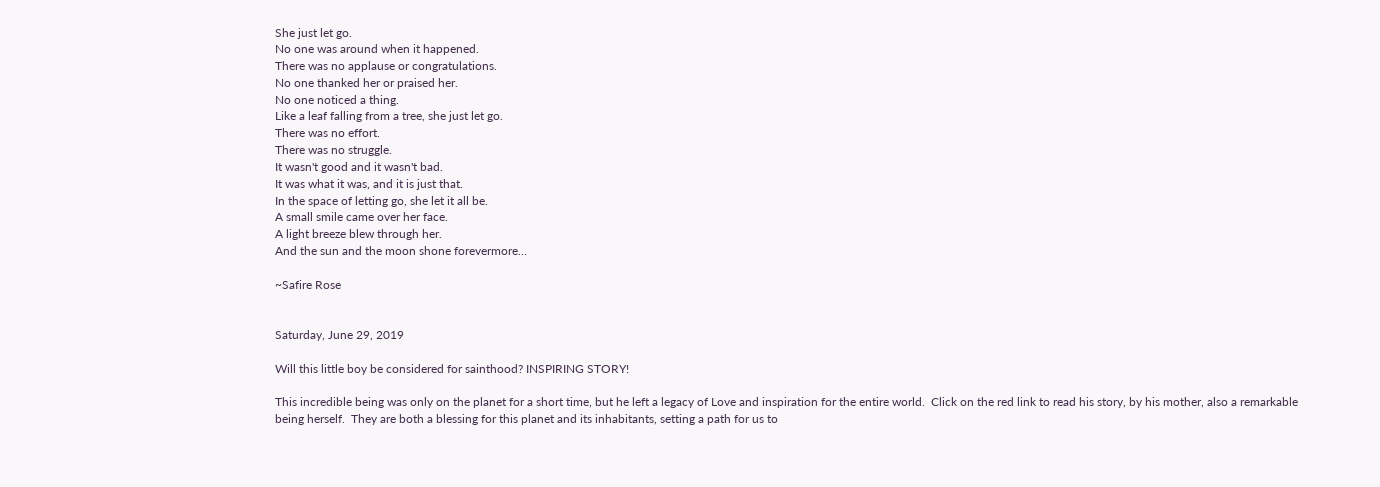She just let go.
No one was around when it happened.
There was no applause or congratulations.
No one thanked her or praised her.
No one noticed a thing.
Like a leaf falling from a tree, she just let go.
There was no effort.
There was no struggle.
It wasn't good and it wasn't bad.
It was what it was, and it is just that.
In the space of letting go, she let it all be.
A small smile came over her face.
A light breeze blew through her.
And the sun and the moon shone forevermore…

~Safire Rose


Saturday, June 29, 2019

Will this little boy be considered for sainthood? INSPIRING STORY!

This incredible being was only on the planet for a short time, but he left a legacy of Love and inspiration for the entire world.  Click on the red link to read his story, by his mother, also a remarkable being herself.  They are both a blessing for this planet and its inhabitants, setting a path for us to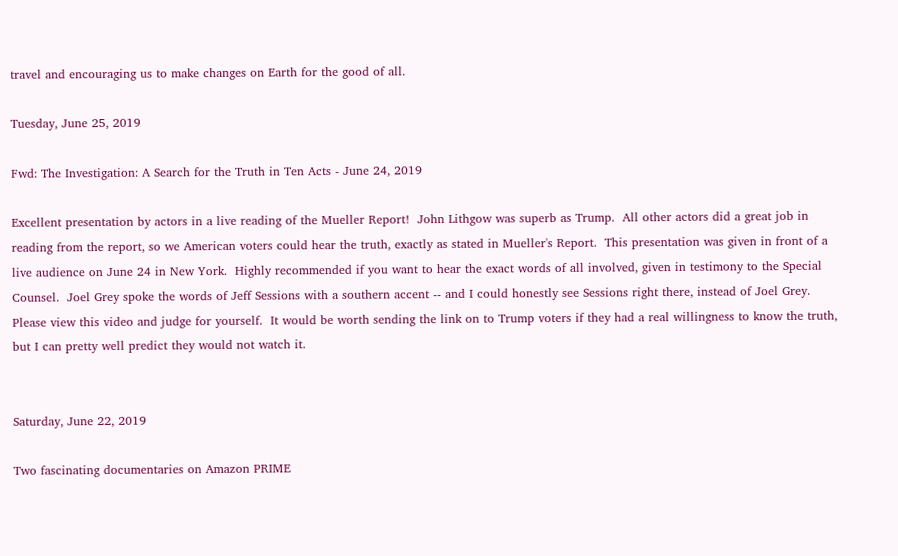travel and encouraging us to make changes on Earth for the good of all.

Tuesday, June 25, 2019

Fwd: The Investigation: A Search for the Truth in Ten Acts - June 24, 2019

Excellent presentation by actors in a live reading of the Mueller Report!  John Lithgow was superb as Trump.  All other actors did a great job in reading from the report, so we American voters could hear the truth, exactly as stated in Mueller's Report.  This presentation was given in front of a live audience on June 24 in New York.  Highly recommended if you want to hear the exact words of all involved, given in testimony to the Special Counsel.  Joel Grey spoke the words of Jeff Sessions with a southern accent -- and I could honestly see Sessions right there, instead of Joel Grey. Please view this video and judge for yourself.  It would be worth sending the link on to Trump voters if they had a real willingness to know the truth, but I can pretty well predict they would not watch it.


Saturday, June 22, 2019

Two fascinating documentaries on Amazon PRIME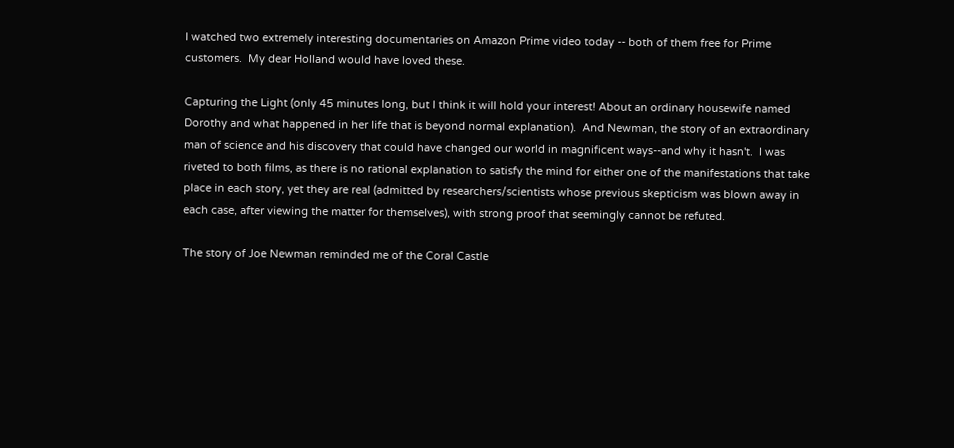I watched two extremely interesting documentaries on Amazon Prime video today -- both of them free for Prime customers.  My dear Holland would have loved these.

Capturing the Light (only 45 minutes long, but I think it will hold your interest! About an ordinary housewife named Dorothy and what happened in her life that is beyond normal explanation).  And Newman, the story of an extraordinary man of science and his discovery that could have changed our world in magnificent ways--and why it hasn't.  I was riveted to both films, as there is no rational explanation to satisfy the mind for either one of the manifestations that take place in each story, yet they are real (admitted by researchers/scientists whose previous skepticism was blown away in each case, after viewing the matter for themselves), with strong proof that seemingly cannot be refuted.

The story of Joe Newman reminded me of the Coral Castle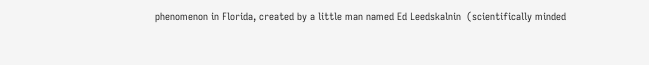phenomenon in Florida, created by a little man named Ed Leedskalnin  (scientifically minded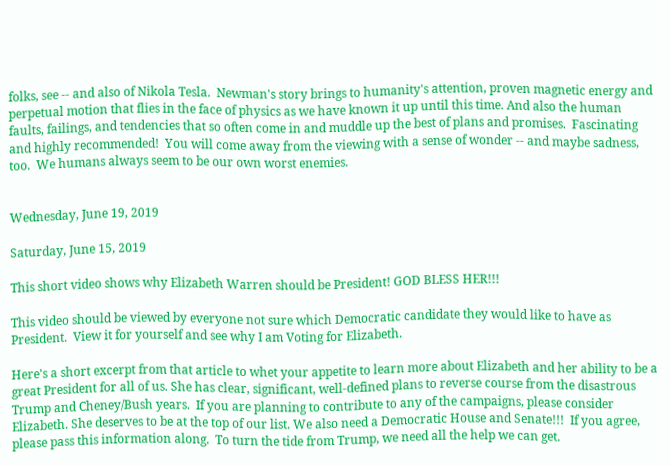folks, see -- and also of Nikola Tesla.  Newman's story brings to humanity's attention, proven magnetic energy and perpetual motion that flies in the face of physics as we have known it up until this time. And also the human faults, failings, and tendencies that so often come in and muddle up the best of plans and promises.  Fascinating and highly recommended!  You will come away from the viewing with a sense of wonder -- and maybe sadness, too.  We humans always seem to be our own worst enemies.


Wednesday, June 19, 2019

Saturday, June 15, 2019

This short video shows why Elizabeth Warren should be President! GOD BLESS HER!!!

This video should be viewed by everyone not sure which Democratic candidate they would like to have as President.  View it for yourself and see why I am Voting for Elizabeth.

Here's a short excerpt from that article to whet your appetite to learn more about Elizabeth and her ability to be a great President for all of us. She has clear, significant, well-defined plans to reverse course from the disastrous Trump and Cheney/Bush years.  If you are planning to contribute to any of the campaigns, please consider Elizabeth. She deserves to be at the top of our list. We also need a Democratic House and Senate!!!  If you agree, please pass this information along.  To turn the tide from Trump, we need all the help we can get.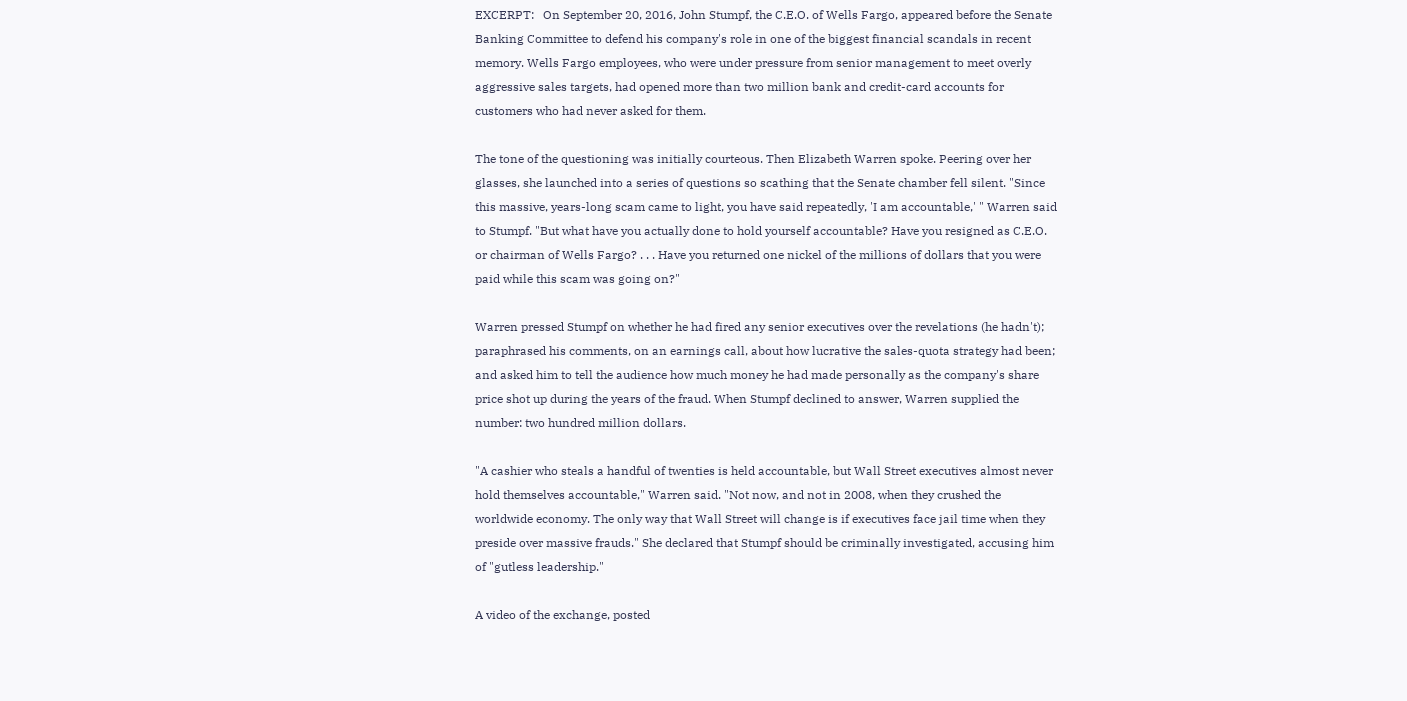EXCERPT:   On September 20, 2016, John Stumpf, the C.E.O. of Wells Fargo, appeared before the Senate Banking Committee to defend his company's role in one of the biggest financial scandals in recent memory. Wells Fargo employees, who were under pressure from senior management to meet overly aggressive sales targets, had opened more than two million bank and credit-card accounts for customers who had never asked for them.

The tone of the questioning was initially courteous. Then Elizabeth Warren spoke. Peering over her glasses, she launched into a series of questions so scathing that the Senate chamber fell silent. "Since this massive, years-long scam came to light, you have said repeatedly, 'I am accountable,' " Warren said to Stumpf. "But what have you actually done to hold yourself accountable? Have you resigned as C.E.O. or chairman of Wells Fargo? . . . Have you returned one nickel of the millions of dollars that you were paid while this scam was going on?"

Warren pressed Stumpf on whether he had fired any senior executives over the revelations (he hadn't); paraphrased his comments, on an earnings call, about how lucrative the sales-quota strategy had been; and asked him to tell the audience how much money he had made personally as the company's share price shot up during the years of the fraud. When Stumpf declined to answer, Warren supplied the number: two hundred million dollars.

"A cashier who steals a handful of twenties is held accountable, but Wall Street executives almost never hold themselves accountable," Warren said. "Not now, and not in 2008, when they crushed the worldwide economy. The only way that Wall Street will change is if executives face jail time when they preside over massive frauds." She declared that Stumpf should be criminally investigated, accusing him of "gutless leadership."

A video of the exchange, posted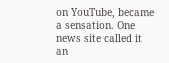on YouTube, became a sensation. One news site called it an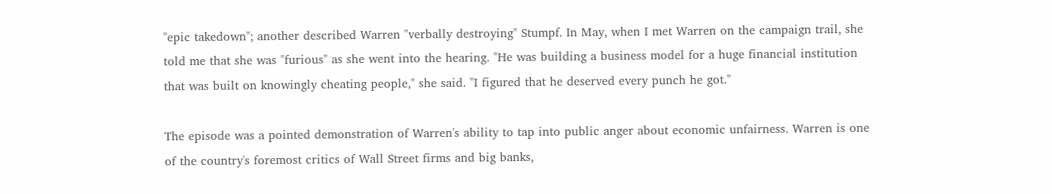"epic takedown"; another described Warren "verbally destroying" Stumpf. In May, when I met Warren on the campaign trail, she told me that she was "furious" as she went into the hearing. "He was building a business model for a huge financial institution that was built on knowingly cheating people," she said. "I figured that he deserved every punch he got."

The episode was a pointed demonstration of Warren's ability to tap into public anger about economic unfairness. Warren is one of the country's foremost critics of Wall Street firms and big banks,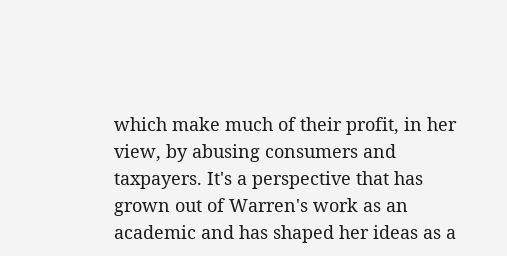which make much of their profit, in her view, by abusing consumers and taxpayers. It's a perspective that has grown out of Warren's work as an academic and has shaped her ideas as a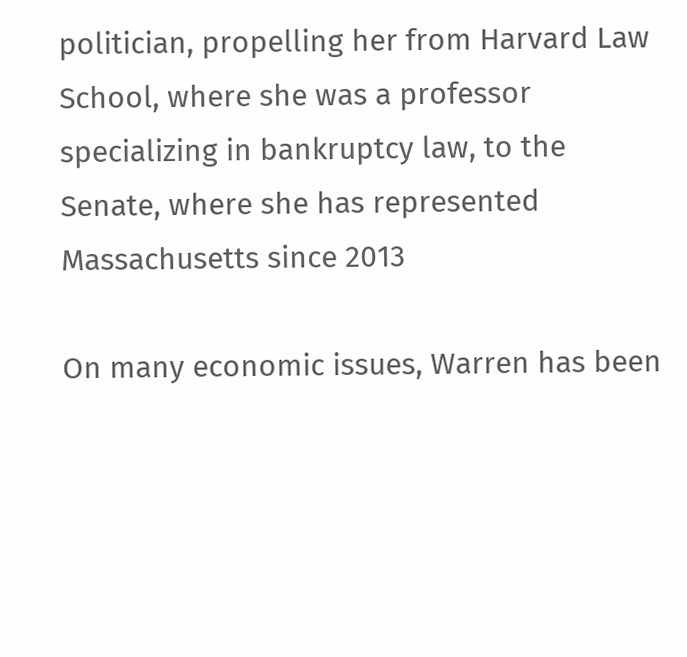politician, propelling her from Harvard Law School, where she was a professor specializing in bankruptcy law, to the Senate, where she has represented Massachusetts since 2013

On many economic issues, Warren has been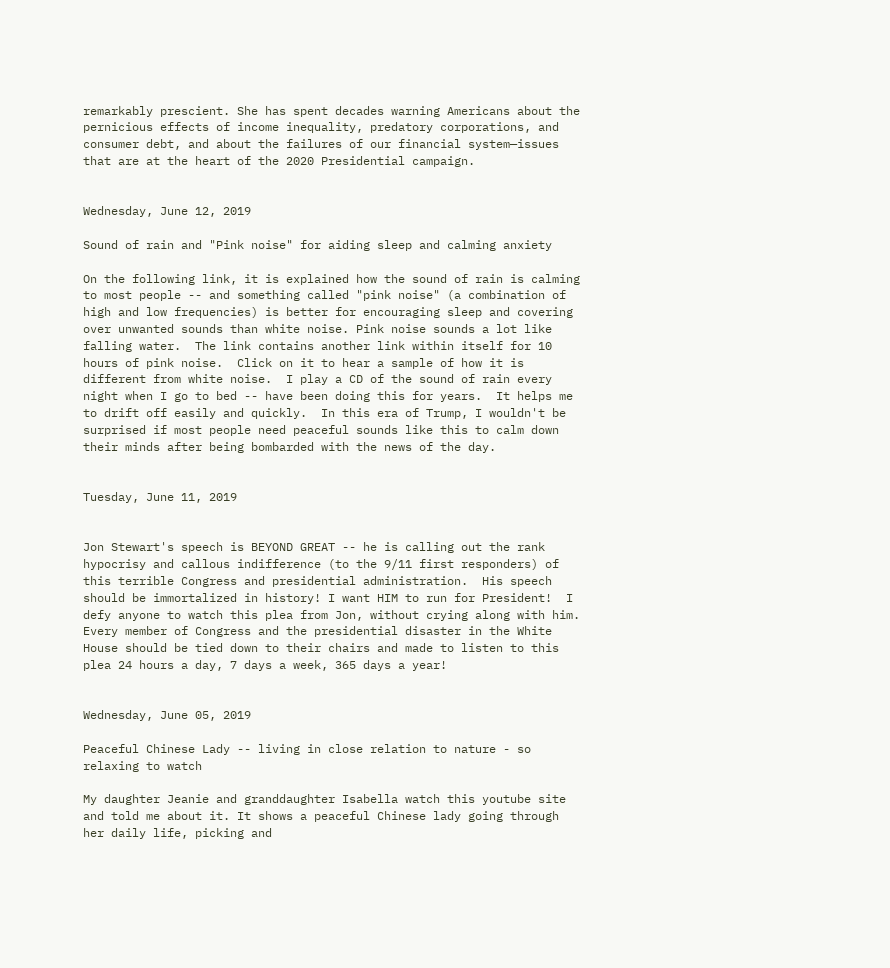remarkably prescient. She has spent decades warning Americans about the pernicious effects of income inequality, predatory corporations, and consumer debt, and about the failures of our financial system—issues that are at the heart of the 2020 Presidential campaign.


Wednesday, June 12, 2019

Sound of rain and "Pink noise" for aiding sleep and calming anxiety

On the following link, it is explained how the sound of rain is calming to most people -- and something called "pink noise" (a combination of high and low frequencies) is better for encouraging sleep and covering over unwanted sounds than white noise. Pink noise sounds a lot like falling water.  The link contains another link within itself for 10 hours of pink noise.  Click on it to hear a sample of how it is different from white noise.  I play a CD of the sound of rain every night when I go to bed -- have been doing this for years.  It helps me to drift off easily and quickly.  In this era of Trump, I wouldn't be surprised if most people need peaceful sounds like this to calm down their minds after being bombarded with the news of the day.


Tuesday, June 11, 2019


Jon Stewart's speech is BEYOND GREAT -- he is calling out the rank hypocrisy and callous indifference (to the 9/11 first responders) of this terrible Congress and presidential administration.  His speech should be immortalized in history! I want HIM to run for President!  I defy anyone to watch this plea from Jon, without crying along with him.  Every member of Congress and the presidential disaster in the White House should be tied down to their chairs and made to listen to this plea 24 hours a day, 7 days a week, 365 days a year!


Wednesday, June 05, 2019

Peaceful Chinese Lady -- living in close relation to nature - so relaxing to watch

My daughter Jeanie and granddaughter Isabella watch this youtube site and told me about it. It shows a peaceful Chinese lady going through her daily life, picking and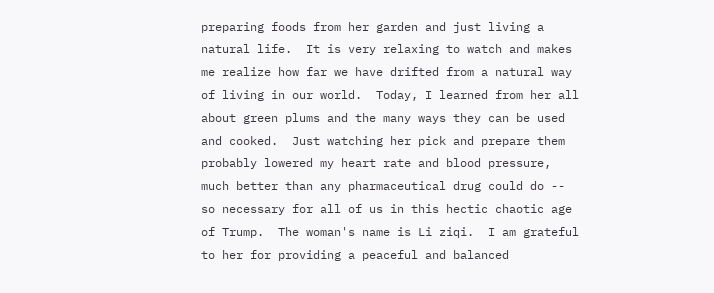preparing foods from her garden and just living a natural life.  It is very relaxing to watch and makes me realize how far we have drifted from a natural way of living in our world.  Today, I learned from her all about green plums and the many ways they can be used and cooked.  Just watching her pick and prepare them probably lowered my heart rate and blood pressure, much better than any pharmaceutical drug could do -- so necessary for all of us in this hectic chaotic age of Trump.  The woman's name is Li ziqi.  I am grateful to her for providing a peaceful and balanced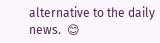alternative to the daily news.  😊